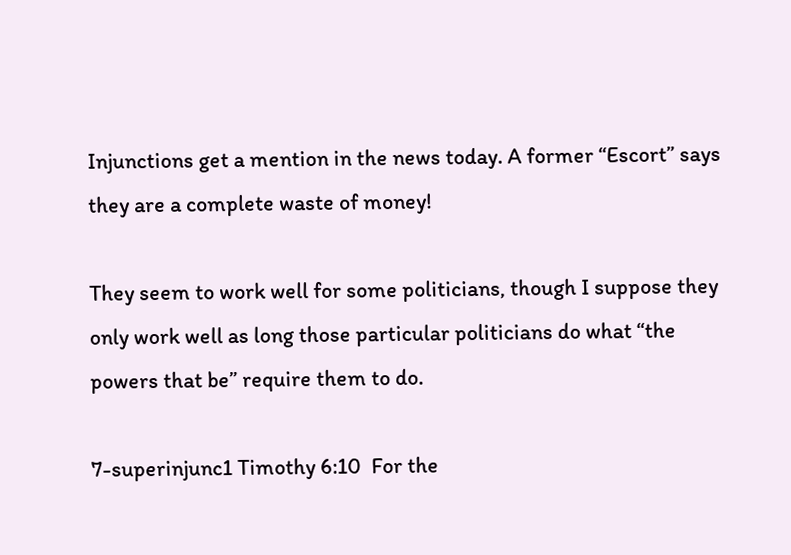Injunctions get a mention in the news today. A former “Escort” says they are a complete waste of money!

They seem to work well for some politicians, though I suppose they only work well as long those particular politicians do what “the powers that be” require them to do.

7-superinjunc1 Timothy 6:10  For the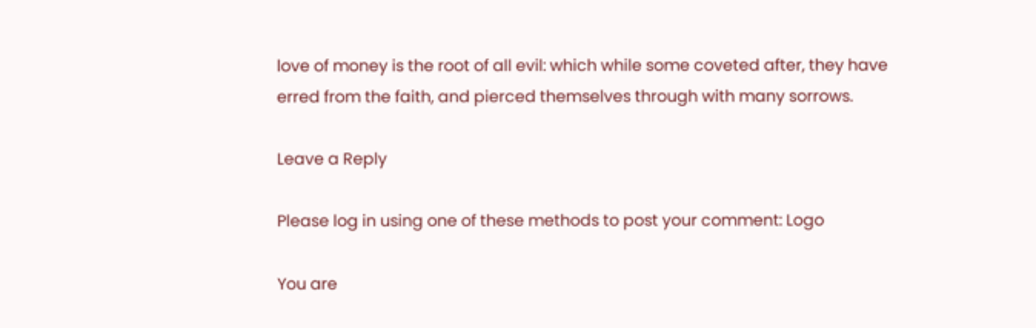love of money is the root of all evil: which while some coveted after, they have erred from the faith, and pierced themselves through with many sorrows.

Leave a Reply

Please log in using one of these methods to post your comment: Logo

You are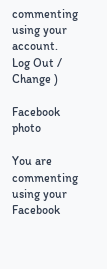commenting using your account. Log Out /  Change )

Facebook photo

You are commenting using your Facebook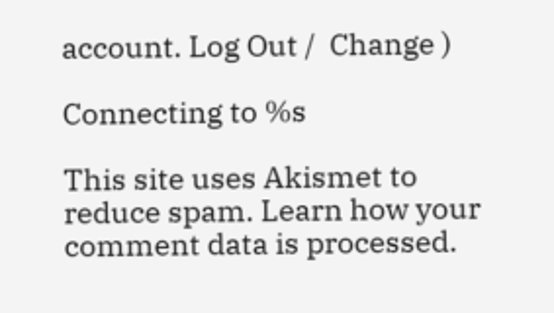account. Log Out /  Change )

Connecting to %s

This site uses Akismet to reduce spam. Learn how your comment data is processed.